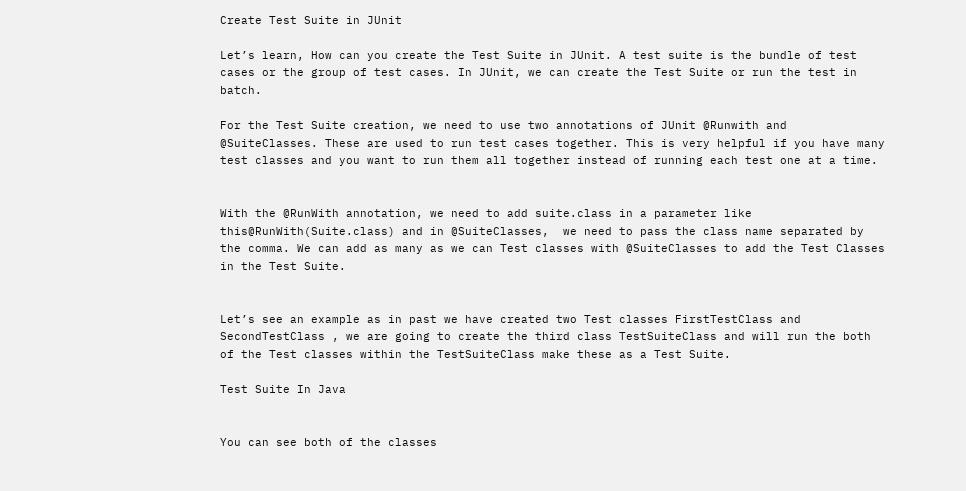Create Test Suite in JUnit

Let’s learn, How can you create the Test Suite in JUnit. A test suite is the bundle of test cases or the group of test cases. In JUnit, we can create the Test Suite or run the test in batch.

For the Test Suite creation, we need to use two annotations of JUnit @Runwith and @SuiteClasses. These are used to run test cases together. This is very helpful if you have many test classes and you want to run them all together instead of running each test one at a time.


With the @RunWith annotation, we need to add suite.class in a parameter like this@RunWith(Suite.class) and in @SuiteClasses,  we need to pass the class name separated by the comma. We can add as many as we can Test classes with @SuiteClasses to add the Test Classes in the Test Suite.


Let’s see an example as in past we have created two Test classes FirstTestClass and SecondTestClass , we are going to create the third class TestSuiteClass and will run the both of the Test classes within the TestSuiteClass make these as a Test Suite.

Test Suite In Java


You can see both of the classes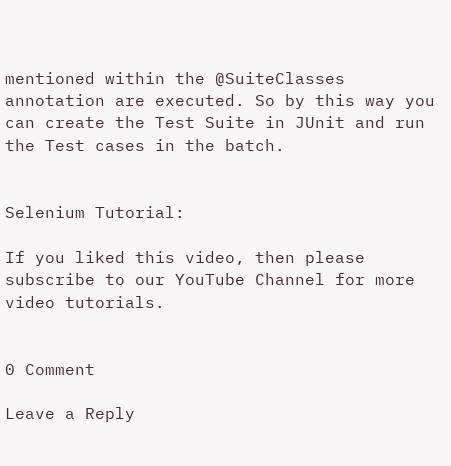mentioned within the @SuiteClasses annotation are executed. So by this way you can create the Test Suite in JUnit and run the Test cases in the batch.


Selenium Tutorial:

If you liked this video, then please subscribe to our YouTube Channel for more video tutorials.


0 Comment

Leave a Reply